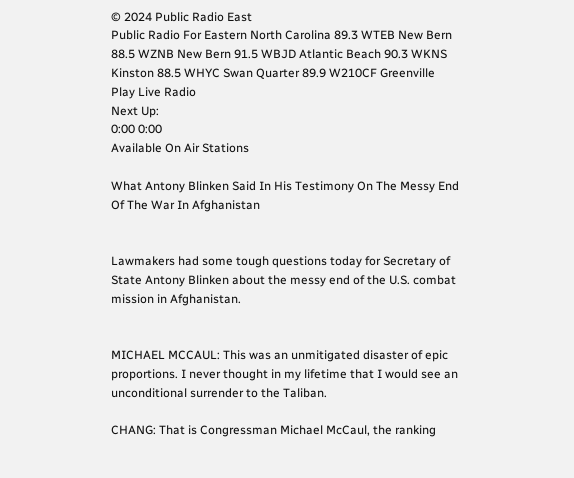© 2024 Public Radio East
Public Radio For Eastern North Carolina 89.3 WTEB New Bern 88.5 WZNB New Bern 91.5 WBJD Atlantic Beach 90.3 WKNS Kinston 88.5 WHYC Swan Quarter 89.9 W210CF Greenville
Play Live Radio
Next Up:
0:00 0:00
Available On Air Stations

What Antony Blinken Said In His Testimony On The Messy End Of The War In Afghanistan


Lawmakers had some tough questions today for Secretary of State Antony Blinken about the messy end of the U.S. combat mission in Afghanistan.


MICHAEL MCCAUL: This was an unmitigated disaster of epic proportions. I never thought in my lifetime that I would see an unconditional surrender to the Taliban.

CHANG: That is Congressman Michael McCaul, the ranking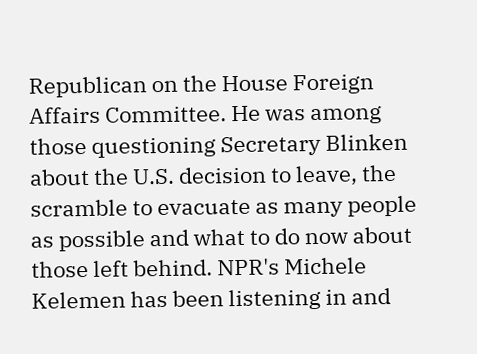Republican on the House Foreign Affairs Committee. He was among those questioning Secretary Blinken about the U.S. decision to leave, the scramble to evacuate as many people as possible and what to do now about those left behind. NPR's Michele Kelemen has been listening in and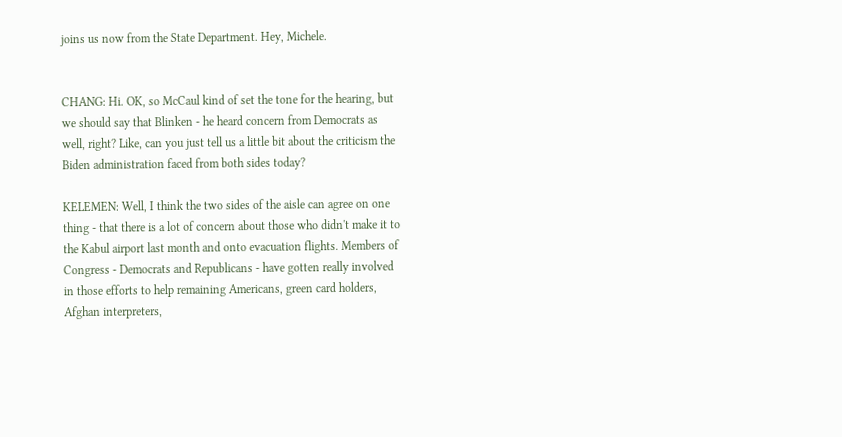joins us now from the State Department. Hey, Michele.


CHANG: Hi. OK, so McCaul kind of set the tone for the hearing, but we should say that Blinken - he heard concern from Democrats as well, right? Like, can you just tell us a little bit about the criticism the Biden administration faced from both sides today?

KELEMEN: Well, I think the two sides of the aisle can agree on one thing - that there is a lot of concern about those who didn't make it to the Kabul airport last month and onto evacuation flights. Members of Congress - Democrats and Republicans - have gotten really involved in those efforts to help remaining Americans, green card holders, Afghan interpreters,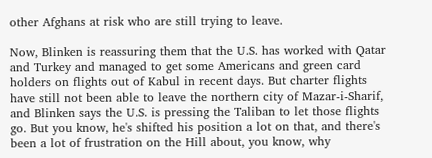other Afghans at risk who are still trying to leave.

Now, Blinken is reassuring them that the U.S. has worked with Qatar and Turkey and managed to get some Americans and green card holders on flights out of Kabul in recent days. But charter flights have still not been able to leave the northern city of Mazar-i-Sharif, and Blinken says the U.S. is pressing the Taliban to let those flights go. But you know, he's shifted his position a lot on that, and there's been a lot of frustration on the Hill about, you know, why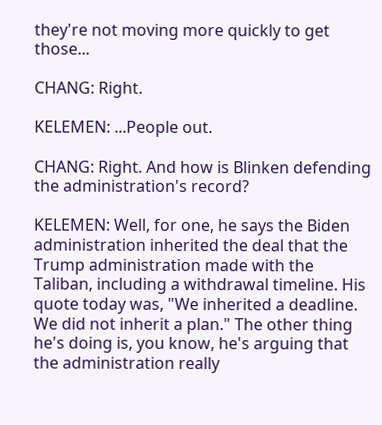they're not moving more quickly to get those...

CHANG: Right.

KELEMEN: ...People out.

CHANG: Right. And how is Blinken defending the administration's record?

KELEMEN: Well, for one, he says the Biden administration inherited the deal that the Trump administration made with the Taliban, including a withdrawal timeline. His quote today was, "We inherited a deadline. We did not inherit a plan." The other thing he's doing is, you know, he's arguing that the administration really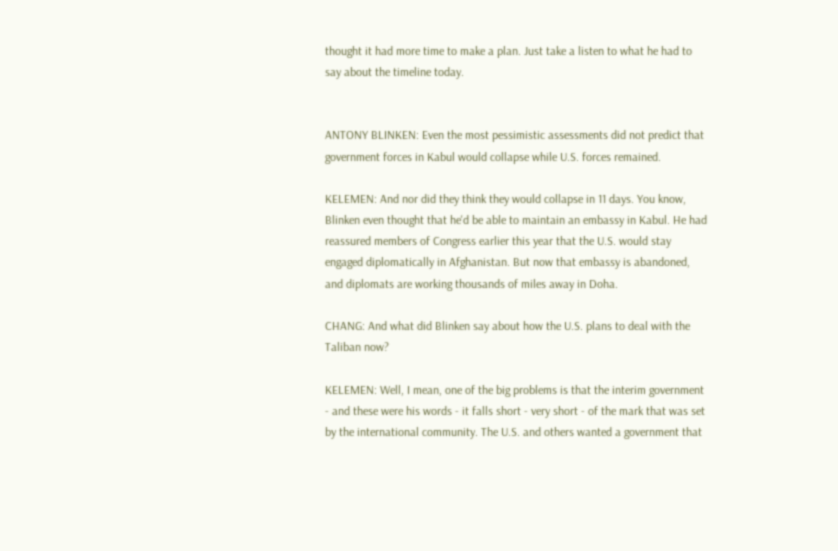thought it had more time to make a plan. Just take a listen to what he had to say about the timeline today.


ANTONY BLINKEN: Even the most pessimistic assessments did not predict that government forces in Kabul would collapse while U.S. forces remained.

KELEMEN: And nor did they think they would collapse in 11 days. You know, Blinken even thought that he'd be able to maintain an embassy in Kabul. He had reassured members of Congress earlier this year that the U.S. would stay engaged diplomatically in Afghanistan. But now that embassy is abandoned, and diplomats are working thousands of miles away in Doha.

CHANG: And what did Blinken say about how the U.S. plans to deal with the Taliban now?

KELEMEN: Well, I mean, one of the big problems is that the interim government - and these were his words - it falls short - very short - of the mark that was set by the international community. The U.S. and others wanted a government that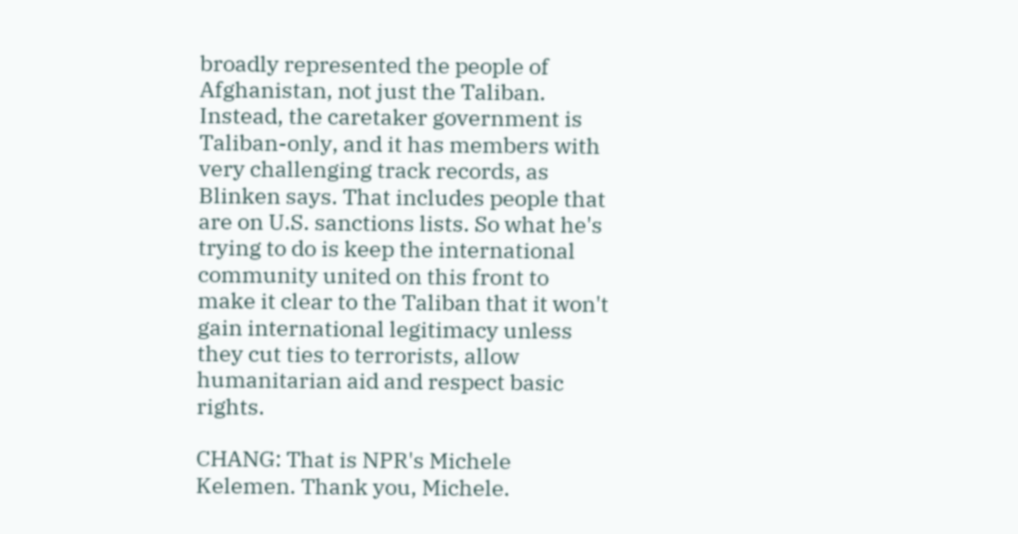broadly represented the people of Afghanistan, not just the Taliban. Instead, the caretaker government is Taliban-only, and it has members with very challenging track records, as Blinken says. That includes people that are on U.S. sanctions lists. So what he's trying to do is keep the international community united on this front to make it clear to the Taliban that it won't gain international legitimacy unless they cut ties to terrorists, allow humanitarian aid and respect basic rights.

CHANG: That is NPR's Michele Kelemen. Thank you, Michele.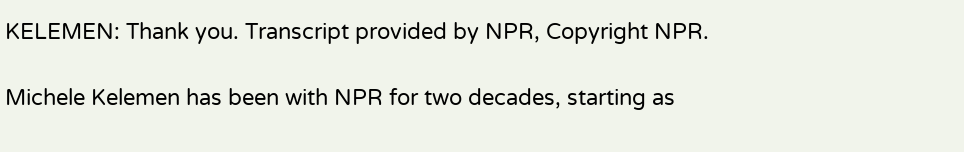KELEMEN: Thank you. Transcript provided by NPR, Copyright NPR.

Michele Kelemen has been with NPR for two decades, starting as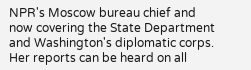NPR's Moscow bureau chief and now covering the State Department and Washington's diplomatic corps. Her reports can be heard on all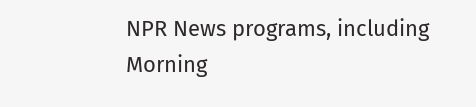NPR News programs, including Morning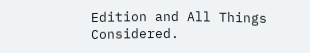Edition and All Things Considered.